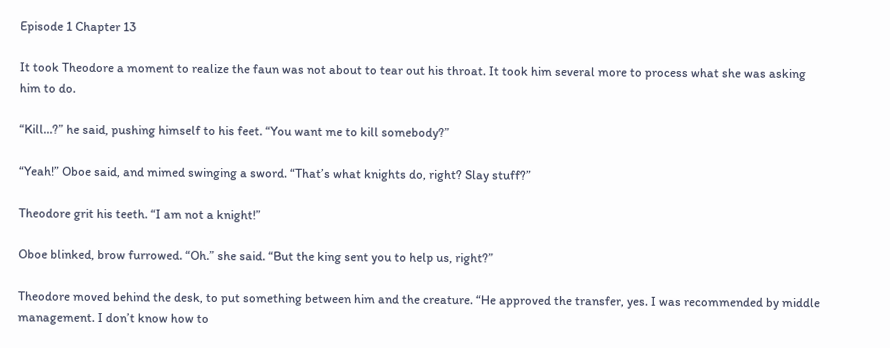Episode 1 Chapter 13

It took Theodore a moment to realize the faun was not about to tear out his throat. It took him several more to process what she was asking him to do.

“Kill…?” he said, pushing himself to his feet. “You want me to kill somebody?”

“Yeah!” Oboe said, and mimed swinging a sword. “That’s what knights do, right? Slay stuff?”

Theodore grit his teeth. “I am not a knight!”

Oboe blinked, brow furrowed. “Oh.” she said. “But the king sent you to help us, right?”

Theodore moved behind the desk, to put something between him and the creature. “He approved the transfer, yes. I was recommended by middle management. I don’t know how to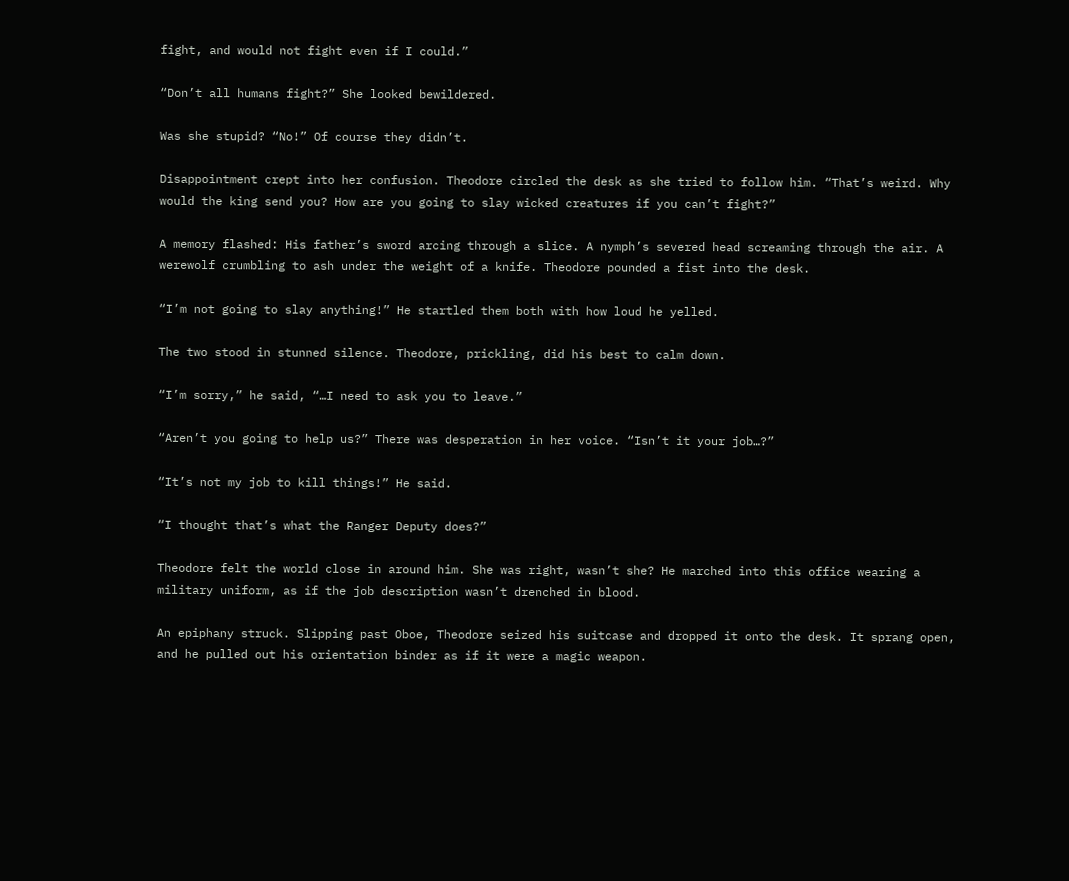fight, and would not fight even if I could.”

“Don’t all humans fight?” She looked bewildered.

Was she stupid? “No!” Of course they didn’t.

Disappointment crept into her confusion. Theodore circled the desk as she tried to follow him. “That’s weird. Why would the king send you? How are you going to slay wicked creatures if you can’t fight?”

A memory flashed: His father’s sword arcing through a slice. A nymph’s severed head screaming through the air. A werewolf crumbling to ash under the weight of a knife. Theodore pounded a fist into the desk.

“I’m not going to slay anything!” He startled them both with how loud he yelled.

The two stood in stunned silence. Theodore, prickling, did his best to calm down.

“I’m sorry,” he said, “…I need to ask you to leave.”

“Aren’t you going to help us?” There was desperation in her voice. “Isn’t it your job…?”

“It’s not my job to kill things!” He said.

“I thought that’s what the Ranger Deputy does?”

Theodore felt the world close in around him. She was right, wasn’t she? He marched into this office wearing a military uniform, as if the job description wasn’t drenched in blood.

An epiphany struck. Slipping past Oboe, Theodore seized his suitcase and dropped it onto the desk. It sprang open, and he pulled out his orientation binder as if it were a magic weapon.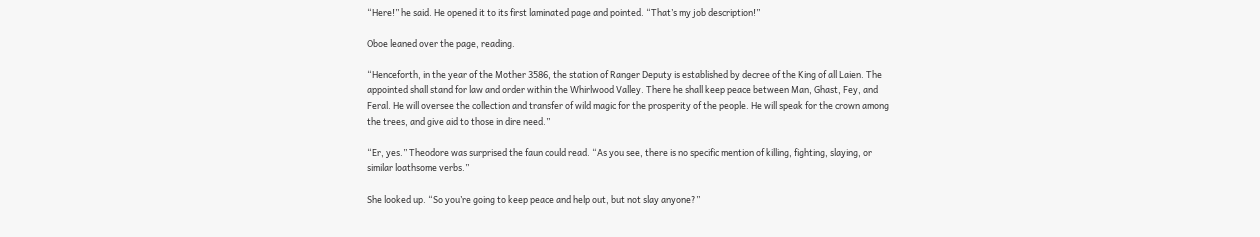“Here!” he said. He opened it to its first laminated page and pointed. “That’s my job description!”

Oboe leaned over the page, reading.

“Henceforth, in the year of the Mother 3586, the station of Ranger Deputy is established by decree of the King of all Laien. The appointed shall stand for law and order within the Whirlwood Valley. There he shall keep peace between Man, Ghast, Fey, and Feral. He will oversee the collection and transfer of wild magic for the prosperity of the people. He will speak for the crown among the trees, and give aid to those in dire need.”

“Er, yes.” Theodore was surprised the faun could read. “As you see, there is no specific mention of killing, fighting, slaying, or similar loathsome verbs.”

She looked up. “So you’re going to keep peace and help out, but not slay anyone?”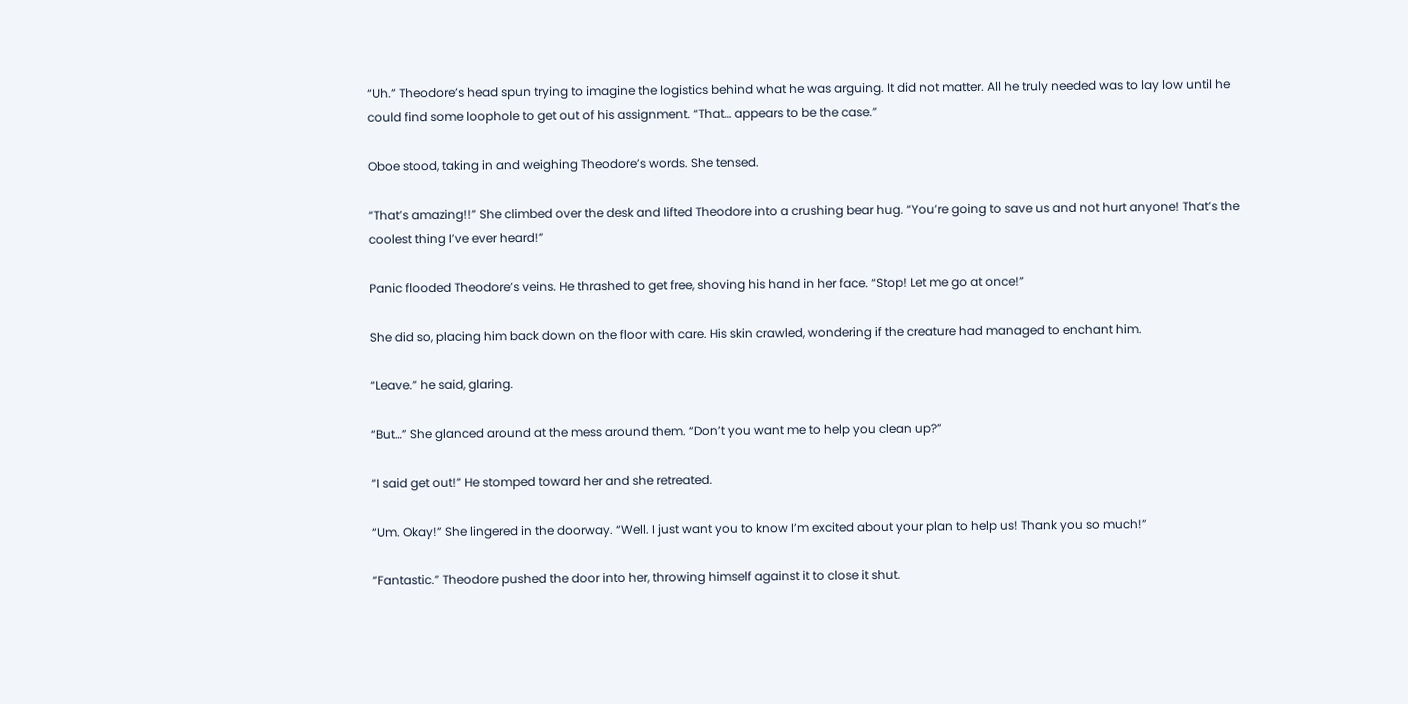“Uh.” Theodore’s head spun trying to imagine the logistics behind what he was arguing. It did not matter. All he truly needed was to lay low until he could find some loophole to get out of his assignment. “That… appears to be the case.”

Oboe stood, taking in and weighing Theodore’s words. She tensed.

“That’s amazing!!” She climbed over the desk and lifted Theodore into a crushing bear hug. “You’re going to save us and not hurt anyone! That’s the coolest thing I’ve ever heard!”

Panic flooded Theodore’s veins. He thrashed to get free, shoving his hand in her face. “Stop! Let me go at once!”

She did so, placing him back down on the floor with care. His skin crawled, wondering if the creature had managed to enchant him.

“Leave.” he said, glaring.

“But…” She glanced around at the mess around them. “Don’t you want me to help you clean up?”

“I said get out!” He stomped toward her and she retreated.

“Um. Okay!” She lingered in the doorway. “Well. I just want you to know I’m excited about your plan to help us! Thank you so much!”

“Fantastic.” Theodore pushed the door into her, throwing himself against it to close it shut.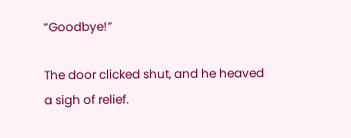“Goodbye!”

The door clicked shut, and he heaved a sigh of relief.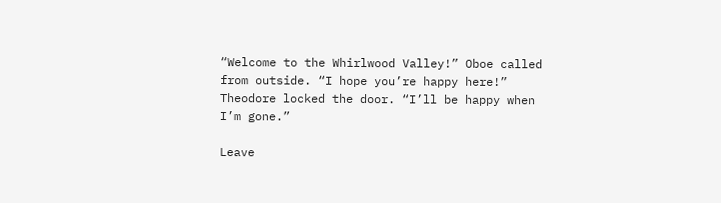“Welcome to the Whirlwood Valley!” Oboe called from outside. “I hope you’re happy here!” Theodore locked the door. “I’ll be happy when I’m gone.”

Leave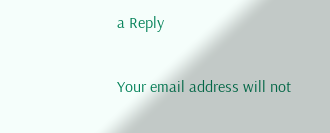a Reply

Your email address will not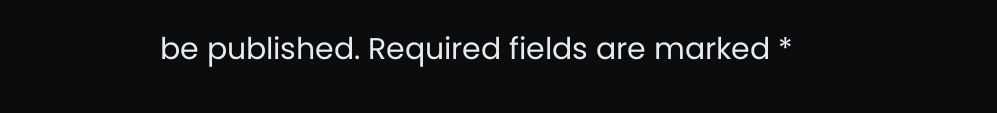be published. Required fields are marked *